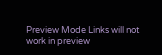Preview Mode Links will not work in preview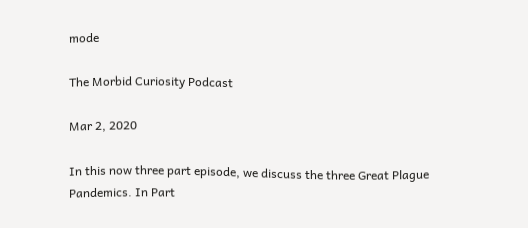mode

The Morbid Curiosity Podcast

Mar 2, 2020

In this now three part episode, we discuss the three Great Plague Pandemics. In Part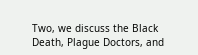Two, we discuss the Black Death, Plague Doctors, and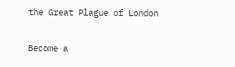the Great Plague of London

Become a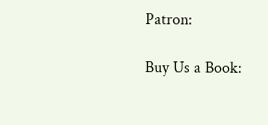Patron:

Buy Us a Book: